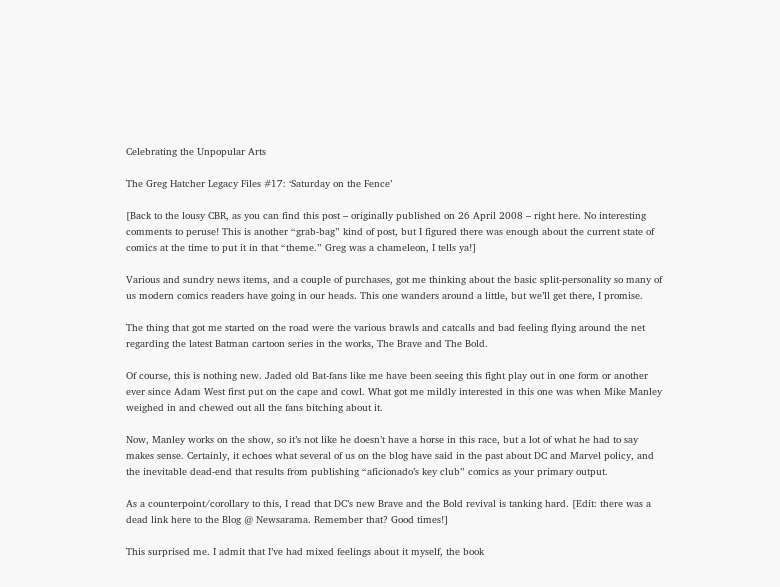Celebrating the Unpopular Arts

The Greg Hatcher Legacy Files #17: ‘Saturday on the Fence’

[Back to the lousy CBR, as you can find this post – originally published on 26 April 2008 – right here. No interesting comments to peruse! This is another “grab-bag” kind of post, but I figured there was enough about the current state of comics at the time to put it in that “theme.” Greg was a chameleon, I tells ya!]

Various and sundry news items, and a couple of purchases, got me thinking about the basic split-personality so many of us modern comics readers have going in our heads. This one wanders around a little, but we’ll get there, I promise.

The thing that got me started on the road were the various brawls and catcalls and bad feeling flying around the net regarding the latest Batman cartoon series in the works, The Brave and The Bold.

Of course, this is nothing new. Jaded old Bat-fans like me have been seeing this fight play out in one form or another ever since Adam West first put on the cape and cowl. What got me mildly interested in this one was when Mike Manley weighed in and chewed out all the fans bitching about it.

Now, Manley works on the show, so it’s not like he doesn’t have a horse in this race, but a lot of what he had to say makes sense. Certainly, it echoes what several of us on the blog have said in the past about DC and Marvel policy, and the inevitable dead-end that results from publishing “aficionado’s key club” comics as your primary output.

As a counterpoint/corollary to this, I read that DC’s new Brave and the Bold revival is tanking hard. [Edit: there was a dead link here to the Blog @ Newsarama. Remember that? Good times!]

This surprised me. I admit that I’ve had mixed feelings about it myself, the book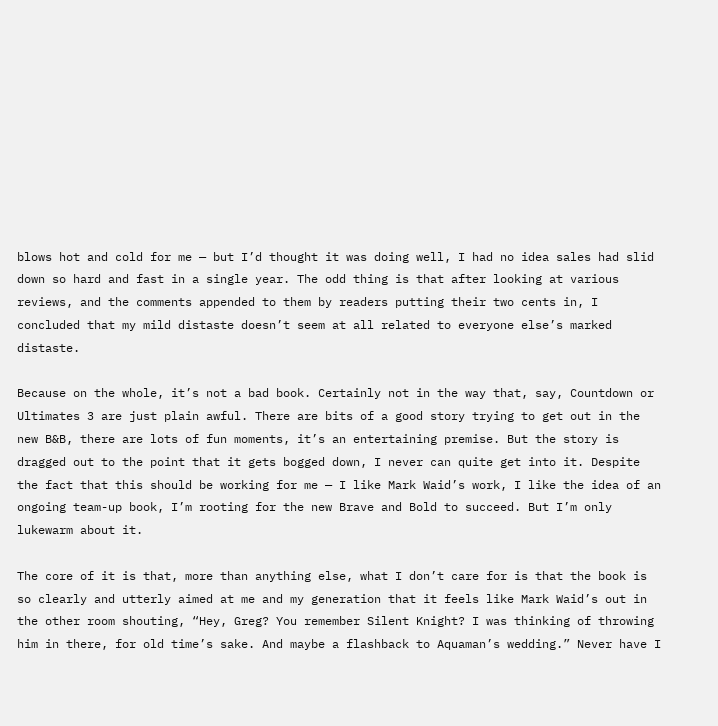blows hot and cold for me — but I’d thought it was doing well, I had no idea sales had slid down so hard and fast in a single year. The odd thing is that after looking at various reviews, and the comments appended to them by readers putting their two cents in, I concluded that my mild distaste doesn’t seem at all related to everyone else’s marked distaste.

Because on the whole, it’s not a bad book. Certainly not in the way that, say, Countdown or Ultimates 3 are just plain awful. There are bits of a good story trying to get out in the new B&B, there are lots of fun moments, it’s an entertaining premise. But the story is dragged out to the point that it gets bogged down, I never can quite get into it. Despite the fact that this should be working for me — I like Mark Waid’s work, I like the idea of an ongoing team-up book, I’m rooting for the new Brave and Bold to succeed. But I’m only lukewarm about it.

The core of it is that, more than anything else, what I don’t care for is that the book is so clearly and utterly aimed at me and my generation that it feels like Mark Waid’s out in the other room shouting, “Hey, Greg? You remember Silent Knight? I was thinking of throwing him in there, for old time’s sake. And maybe a flashback to Aquaman’s wedding.” Never have I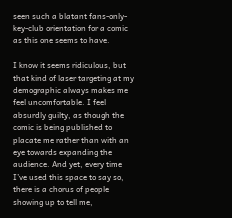seen such a blatant fans-only-key-club orientation for a comic as this one seems to have.

I know it seems ridiculous, but that kind of laser targeting at my demographic always makes me feel uncomfortable. I feel absurdly guilty, as though the comic is being published to placate me rather than with an eye towards expanding the audience. And yet, every time I’ve used this space to say so, there is a chorus of people showing up to tell me,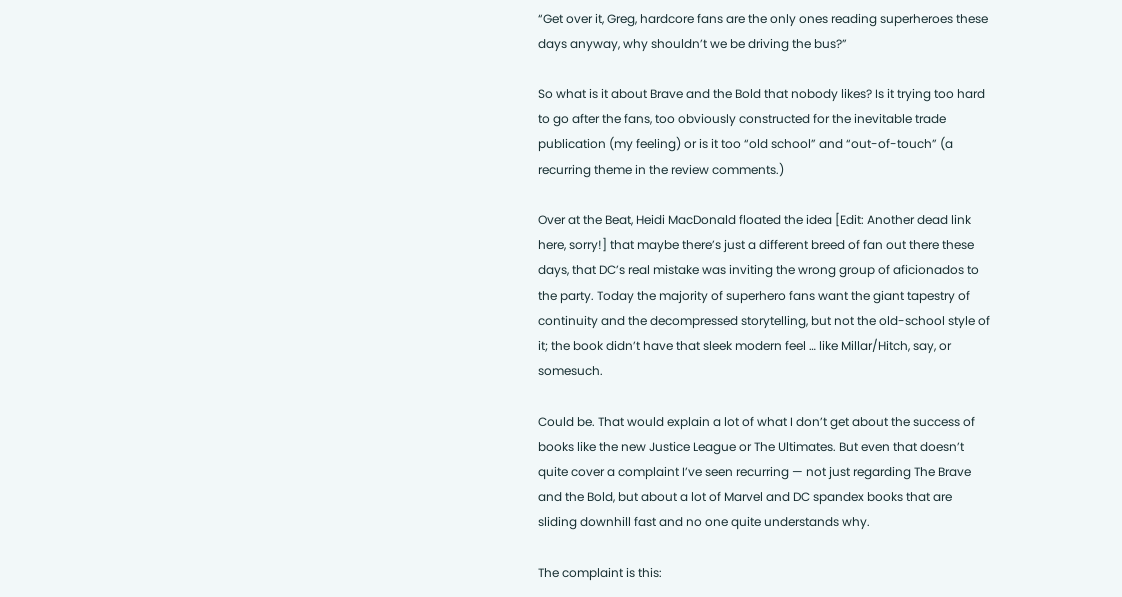“Get over it, Greg, hardcore fans are the only ones reading superheroes these days anyway, why shouldn’t we be driving the bus?”

So what is it about Brave and the Bold that nobody likes? Is it trying too hard to go after the fans, too obviously constructed for the inevitable trade publication (my feeling) or is it too “old school” and “out-of-touch” (a recurring theme in the review comments.)

Over at the Beat, Heidi MacDonald floated the idea [Edit: Another dead link here, sorry!] that maybe there’s just a different breed of fan out there these days, that DC’s real mistake was inviting the wrong group of aficionados to the party. Today the majority of superhero fans want the giant tapestry of continuity and the decompressed storytelling, but not the old-school style of it; the book didn’t have that sleek modern feel … like Millar/Hitch, say, or somesuch.

Could be. That would explain a lot of what I don’t get about the success of books like the new Justice League or The Ultimates. But even that doesn’t quite cover a complaint I’ve seen recurring — not just regarding The Brave and the Bold, but about a lot of Marvel and DC spandex books that are sliding downhill fast and no one quite understands why.

The complaint is this: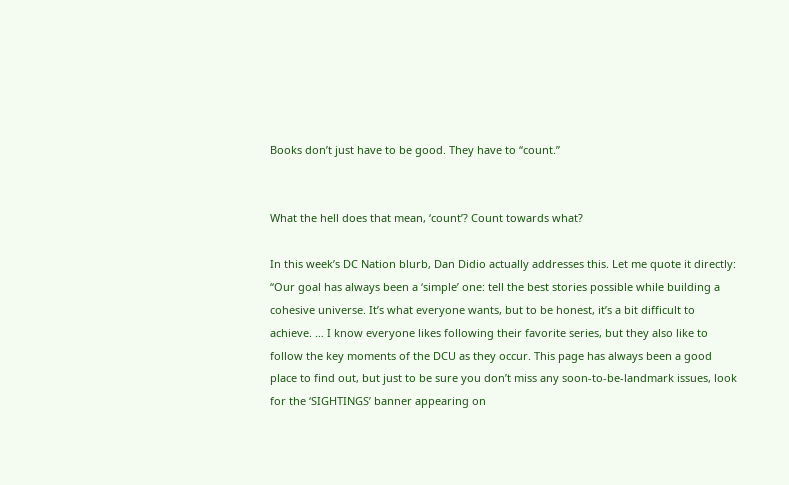Books don’t just have to be good. They have to “count.”


What the hell does that mean, ‘count’? Count towards what?

In this week’s DC Nation blurb, Dan Didio actually addresses this. Let me quote it directly: “Our goal has always been a ‘simple’ one: tell the best stories possible while building a cohesive universe. It’s what everyone wants, but to be honest, it’s a bit difficult to achieve. … I know everyone likes following their favorite series, but they also like to follow the key moments of the DCU as they occur. This page has always been a good place to find out, but just to be sure you don’t miss any soon-to-be-landmark issues, look for the ‘SIGHTINGS’ banner appearing on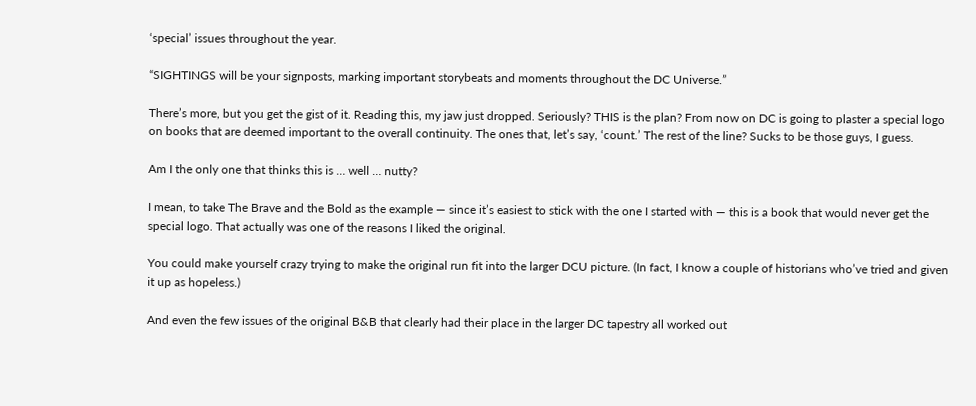‘special’ issues throughout the year.

“SIGHTINGS will be your signposts, marking important storybeats and moments throughout the DC Universe.”

There’s more, but you get the gist of it. Reading this, my jaw just dropped. Seriously? THIS is the plan? From now on DC is going to plaster a special logo on books that are deemed important to the overall continuity. The ones that, let’s say, ‘count.’ The rest of the line? Sucks to be those guys, I guess.

Am I the only one that thinks this is … well … nutty?

I mean, to take The Brave and the Bold as the example — since it’s easiest to stick with the one I started with — this is a book that would never get the special logo. That actually was one of the reasons I liked the original.

You could make yourself crazy trying to make the original run fit into the larger DCU picture. (In fact, I know a couple of historians who’ve tried and given it up as hopeless.)

And even the few issues of the original B&B that clearly had their place in the larger DC tapestry all worked out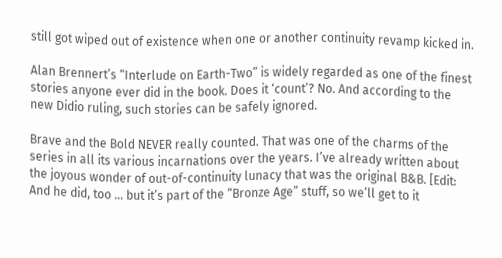still got wiped out of existence when one or another continuity revamp kicked in.

Alan Brennert’s “Interlude on Earth-Two” is widely regarded as one of the finest stories anyone ever did in the book. Does it ‘count’? No. And according to the new Didio ruling, such stories can be safely ignored.

Brave and the Bold NEVER really counted. That was one of the charms of the series in all its various incarnations over the years. I’ve already written about the joyous wonder of out-of-continuity lunacy that was the original B&B. [Edit: And he did, too … but it’s part of the “Bronze Age” stuff, so we’ll get to it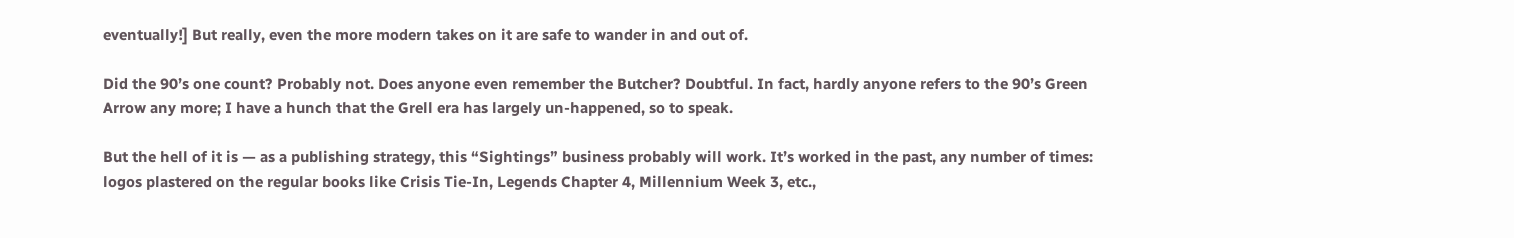eventually!] But really, even the more modern takes on it are safe to wander in and out of.

Did the 90’s one count? Probably not. Does anyone even remember the Butcher? Doubtful. In fact, hardly anyone refers to the 90’s Green Arrow any more; I have a hunch that the Grell era has largely un-happened, so to speak.

But the hell of it is — as a publishing strategy, this “Sightings” business probably will work. It’s worked in the past, any number of times: logos plastered on the regular books like Crisis Tie-In, Legends Chapter 4, Millennium Week 3, etc.,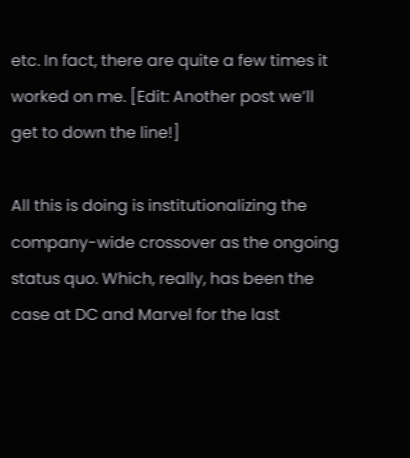etc. In fact, there are quite a few times it worked on me. [Edit: Another post we’ll get to down the line!]

All this is doing is institutionalizing the company-wide crossover as the ongoing status quo. Which, really, has been the case at DC and Marvel for the last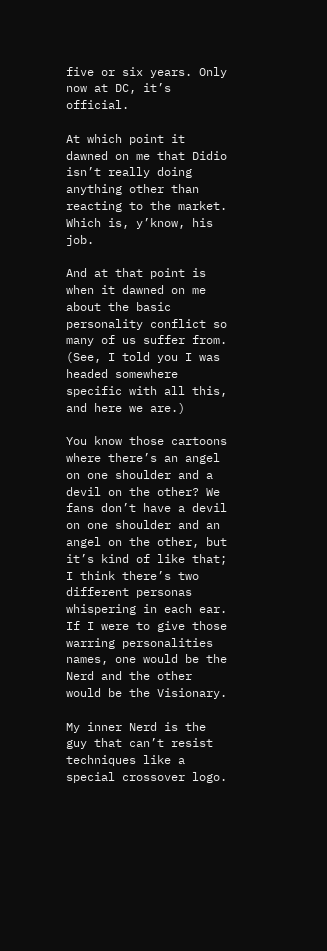five or six years. Only now at DC, it’s official.

At which point it dawned on me that Didio isn’t really doing anything other than reacting to the market. Which is, y’know, his job.

And at that point is when it dawned on me about the basic personality conflict so many of us suffer from. (See, I told you I was headed somewhere specific with all this, and here we are.)

You know those cartoons where there’s an angel on one shoulder and a devil on the other? We fans don’t have a devil on one shoulder and an angel on the other, but it’s kind of like that; I think there’s two different personas whispering in each ear. If I were to give those warring personalities names, one would be the Nerd and the other would be the Visionary.

My inner Nerd is the guy that can’t resist techniques like a special crossover logo.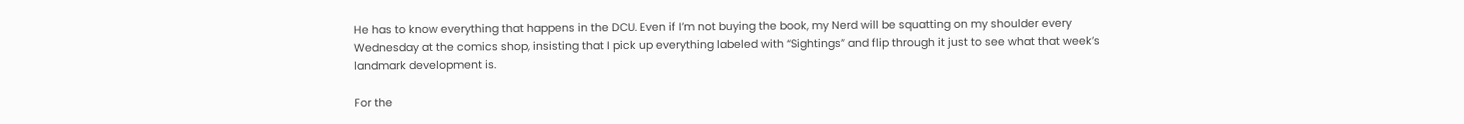He has to know everything that happens in the DCU. Even if I’m not buying the book, my Nerd will be squatting on my shoulder every Wednesday at the comics shop, insisting that I pick up everything labeled with “Sightings” and flip through it just to see what that week’s landmark development is.

For the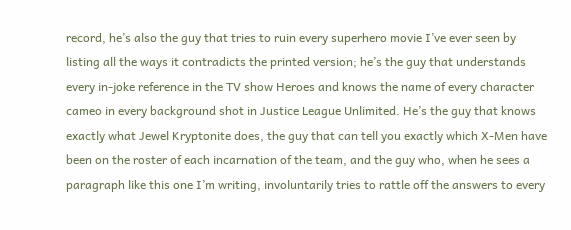record, he’s also the guy that tries to ruin every superhero movie I’ve ever seen by listing all the ways it contradicts the printed version; he’s the guy that understands every in-joke reference in the TV show Heroes and knows the name of every character cameo in every background shot in Justice League Unlimited. He’s the guy that knows exactly what Jewel Kryptonite does, the guy that can tell you exactly which X-Men have been on the roster of each incarnation of the team, and the guy who, when he sees a paragraph like this one I’m writing, involuntarily tries to rattle off the answers to every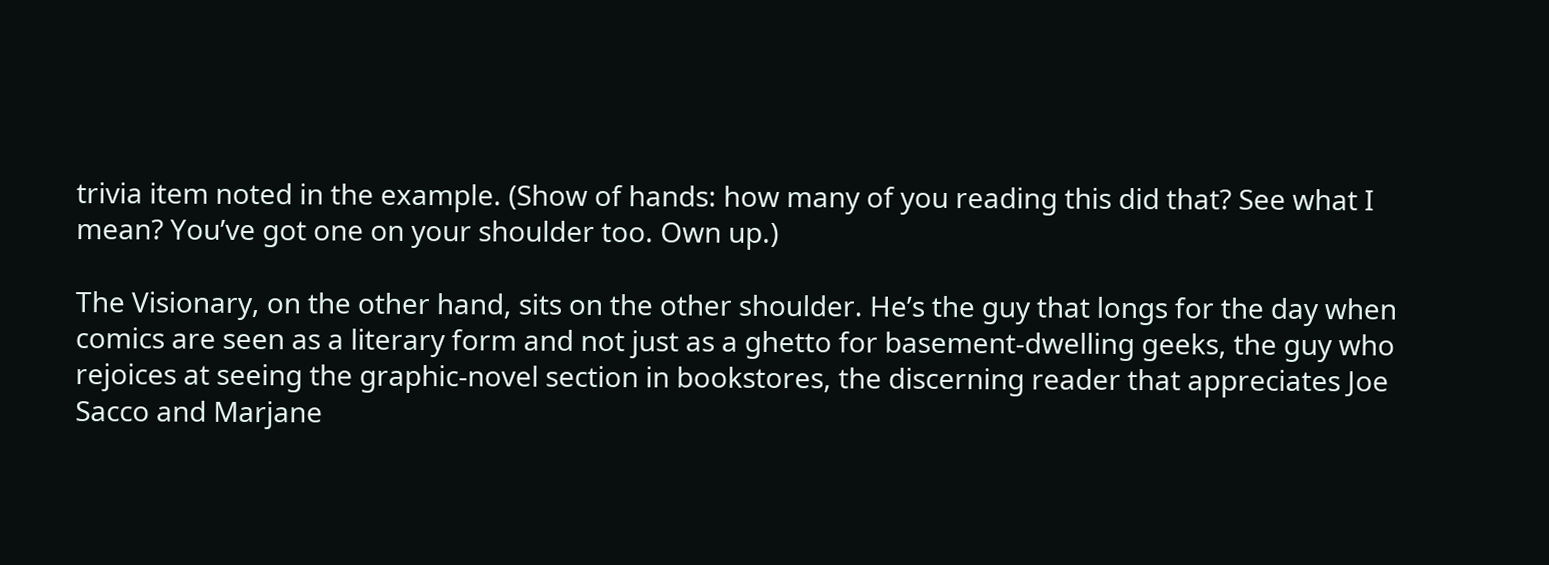trivia item noted in the example. (Show of hands: how many of you reading this did that? See what I mean? You’ve got one on your shoulder too. Own up.)

The Visionary, on the other hand, sits on the other shoulder. He’s the guy that longs for the day when comics are seen as a literary form and not just as a ghetto for basement-dwelling geeks, the guy who rejoices at seeing the graphic-novel section in bookstores, the discerning reader that appreciates Joe Sacco and Marjane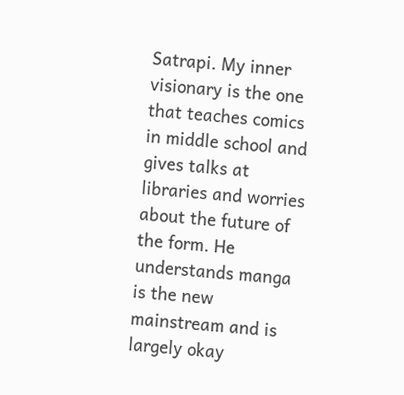Satrapi. My inner visionary is the one that teaches comics in middle school and gives talks at libraries and worries about the future of the form. He understands manga is the new mainstream and is largely okay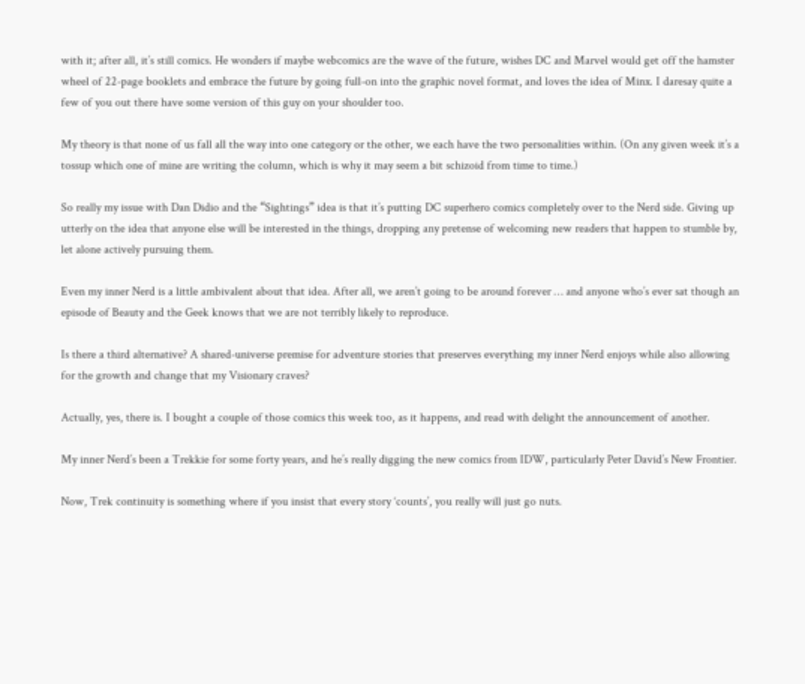with it; after all, it’s still comics. He wonders if maybe webcomics are the wave of the future, wishes DC and Marvel would get off the hamster wheel of 22-page booklets and embrace the future by going full-on into the graphic novel format, and loves the idea of Minx. I daresay quite a few of you out there have some version of this guy on your shoulder too.

My theory is that none of us fall all the way into one category or the other, we each have the two personalities within. (On any given week it’s a tossup which one of mine are writing the column, which is why it may seem a bit schizoid from time to time.)

So really my issue with Dan Didio and the “Sightings” idea is that it’s putting DC superhero comics completely over to the Nerd side. Giving up utterly on the idea that anyone else will be interested in the things, dropping any pretense of welcoming new readers that happen to stumble by, let alone actively pursuing them.

Even my inner Nerd is a little ambivalent about that idea. After all, we aren’t going to be around forever … and anyone who’s ever sat though an episode of Beauty and the Geek knows that we are not terribly likely to reproduce.

Is there a third alternative? A shared-universe premise for adventure stories that preserves everything my inner Nerd enjoys while also allowing for the growth and change that my Visionary craves?

Actually, yes, there is. I bought a couple of those comics this week too, as it happens, and read with delight the announcement of another.

My inner Nerd’s been a Trekkie for some forty years, and he’s really digging the new comics from IDW, particularly Peter David’s New Frontier.

Now, Trek continuity is something where if you insist that every story ‘counts’, you really will just go nuts.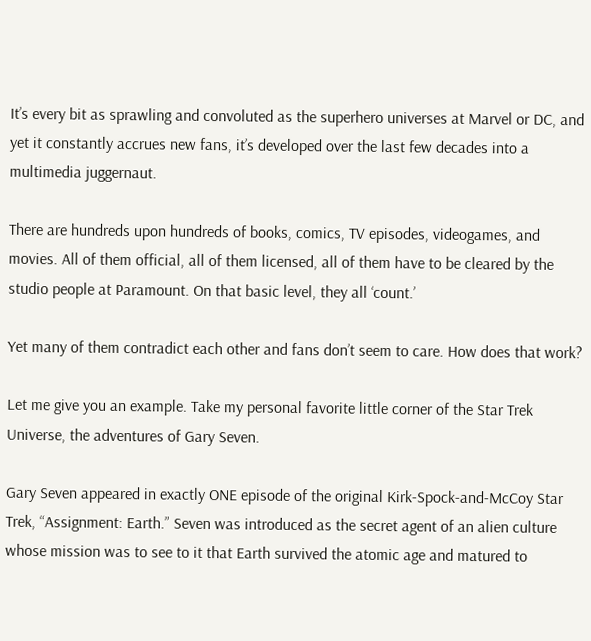It’s every bit as sprawling and convoluted as the superhero universes at Marvel or DC, and yet it constantly accrues new fans, it’s developed over the last few decades into a multimedia juggernaut.

There are hundreds upon hundreds of books, comics, TV episodes, videogames, and movies. All of them official, all of them licensed, all of them have to be cleared by the studio people at Paramount. On that basic level, they all ‘count.’

Yet many of them contradict each other and fans don’t seem to care. How does that work?

Let me give you an example. Take my personal favorite little corner of the Star Trek Universe, the adventures of Gary Seven.

Gary Seven appeared in exactly ONE episode of the original Kirk-Spock-and-McCoy Star Trek, “Assignment: Earth.” Seven was introduced as the secret agent of an alien culture whose mission was to see to it that Earth survived the atomic age and matured to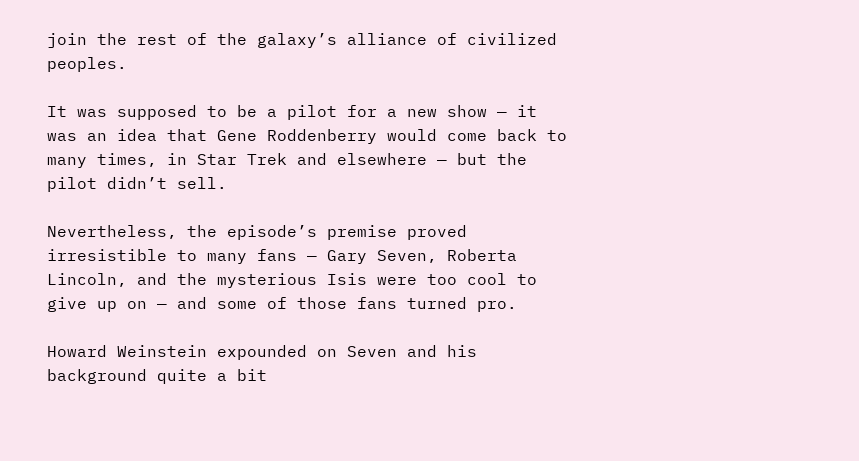join the rest of the galaxy’s alliance of civilized peoples.

It was supposed to be a pilot for a new show — it was an idea that Gene Roddenberry would come back to many times, in Star Trek and elsewhere — but the pilot didn’t sell.

Nevertheless, the episode’s premise proved irresistible to many fans — Gary Seven, Roberta Lincoln, and the mysterious Isis were too cool to give up on — and some of those fans turned pro.

Howard Weinstein expounded on Seven and his background quite a bit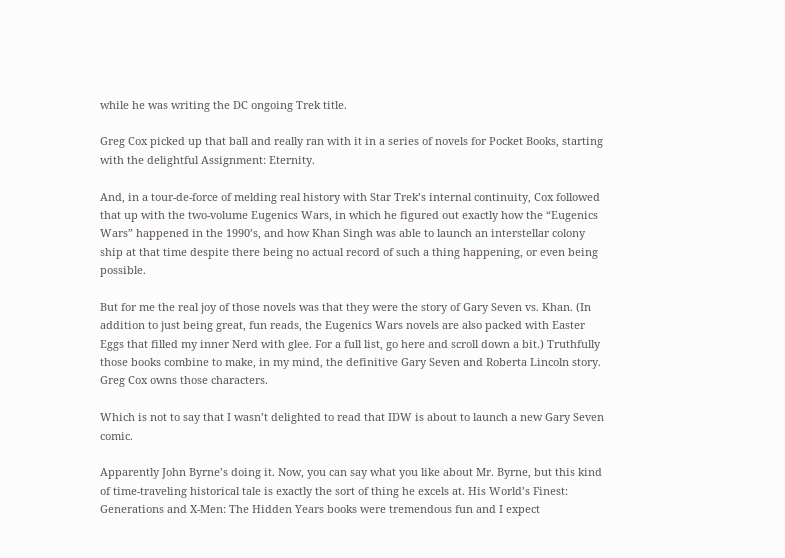while he was writing the DC ongoing Trek title.

Greg Cox picked up that ball and really ran with it in a series of novels for Pocket Books, starting with the delightful Assignment: Eternity.

And, in a tour-de-force of melding real history with Star Trek’s internal continuity, Cox followed that up with the two-volume Eugenics Wars, in which he figured out exactly how the “Eugenics Wars” happened in the 1990’s, and how Khan Singh was able to launch an interstellar colony ship at that time despite there being no actual record of such a thing happening, or even being possible.

But for me the real joy of those novels was that they were the story of Gary Seven vs. Khan. (In addition to just being great, fun reads, the Eugenics Wars novels are also packed with Easter Eggs that filled my inner Nerd with glee. For a full list, go here and scroll down a bit.) Truthfully those books combine to make, in my mind, the definitive Gary Seven and Roberta Lincoln story. Greg Cox owns those characters.

Which is not to say that I wasn’t delighted to read that IDW is about to launch a new Gary Seven comic.

Apparently John Byrne’s doing it. Now, you can say what you like about Mr. Byrne, but this kind of time-traveling historical tale is exactly the sort of thing he excels at. His World’s Finest: Generations and X-Men: The Hidden Years books were tremendous fun and I expect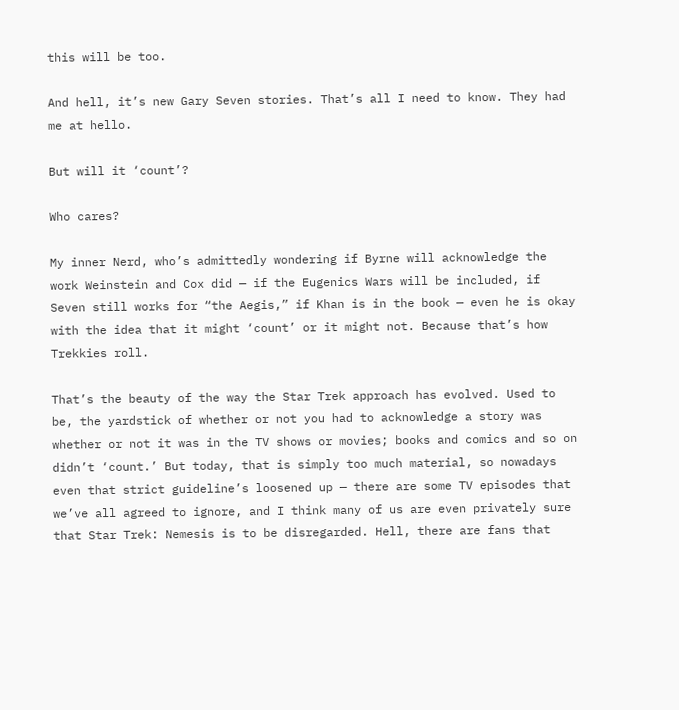this will be too.

And hell, it’s new Gary Seven stories. That’s all I need to know. They had me at hello.

But will it ‘count’?

Who cares?

My inner Nerd, who’s admittedly wondering if Byrne will acknowledge the work Weinstein and Cox did — if the Eugenics Wars will be included, if Seven still works for “the Aegis,” if Khan is in the book — even he is okay with the idea that it might ‘count’ or it might not. Because that’s how Trekkies roll.

That’s the beauty of the way the Star Trek approach has evolved. Used to be, the yardstick of whether or not you had to acknowledge a story was whether or not it was in the TV shows or movies; books and comics and so on didn’t ‘count.’ But today, that is simply too much material, so nowadays even that strict guideline’s loosened up — there are some TV episodes that we’ve all agreed to ignore, and I think many of us are even privately sure that Star Trek: Nemesis is to be disregarded. Hell, there are fans that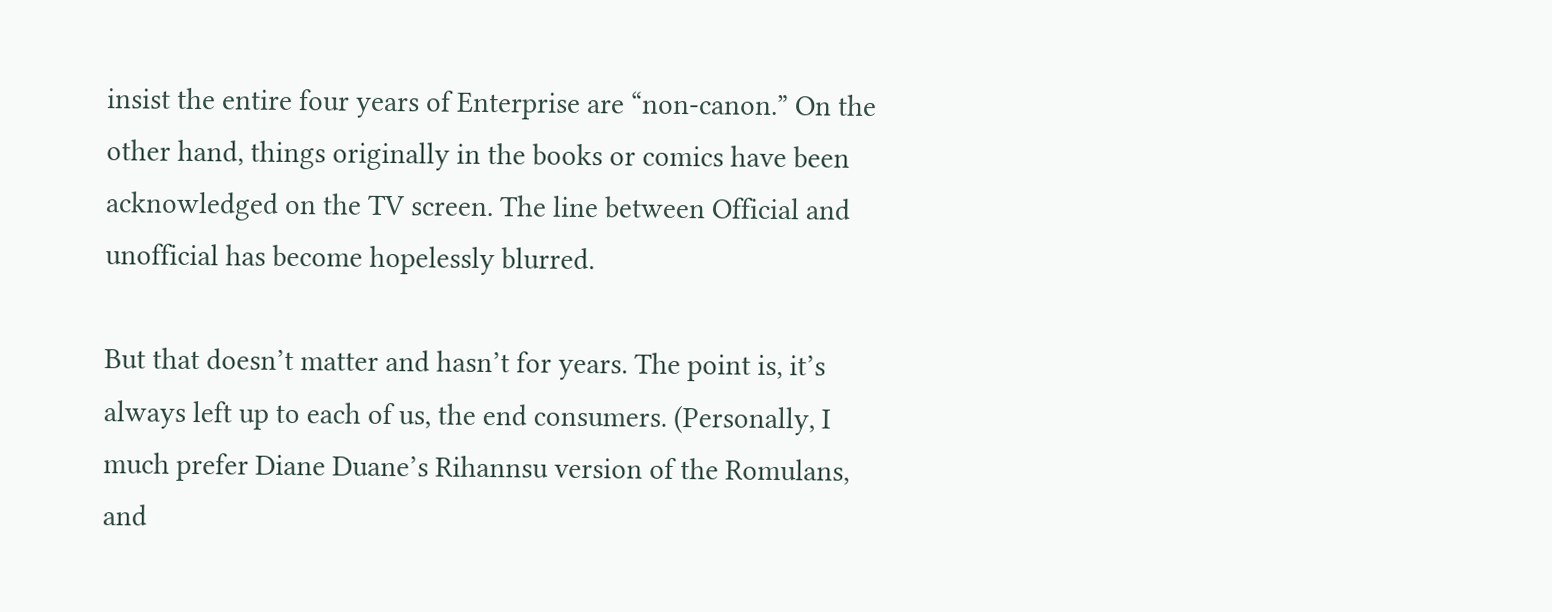insist the entire four years of Enterprise are “non-canon.” On the other hand, things originally in the books or comics have been acknowledged on the TV screen. The line between Official and unofficial has become hopelessly blurred.

But that doesn’t matter and hasn’t for years. The point is, it’s always left up to each of us, the end consumers. (Personally, I much prefer Diane Duane’s Rihannsu version of the Romulans, and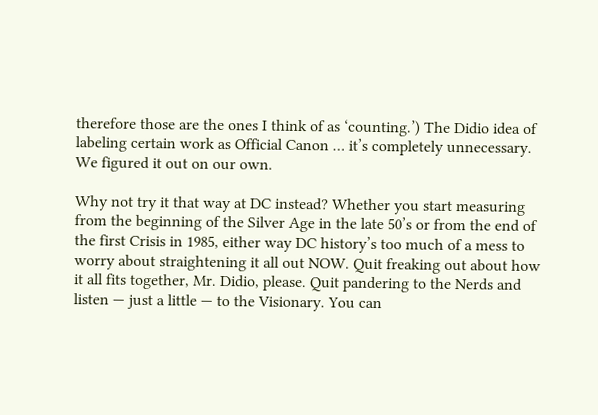therefore those are the ones I think of as ‘counting.’) The Didio idea of labeling certain work as Official Canon … it’s completely unnecessary. We figured it out on our own.

Why not try it that way at DC instead? Whether you start measuring from the beginning of the Silver Age in the late 50’s or from the end of the first Crisis in 1985, either way DC history’s too much of a mess to worry about straightening it all out NOW. Quit freaking out about how it all fits together, Mr. Didio, please. Quit pandering to the Nerds and listen — just a little — to the Visionary. You can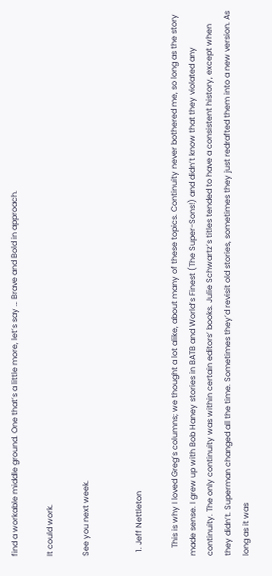find a workable middle ground. One that’s a little more, let’s say … Brave and Bold in approach.

It could work.

See you next week.


  1. Jeff Nettleton

    This is why I loved Greg’s columns; we thought a lot alike, about many of these topics. Continuity never bothered me, so long as the story made sense. I grew up with Bob Haney stories in BATB and World’s Finest (The Super-Sons!) and didn’t know that they violated any continuity. The only continuity was within certain editors’ books. Julie Schwartz’s titles tended to have a consistent history, except when they didn’t. Superman changed all the time. Sometimes they’d revisit old stories, sometimes they just redrafted them into a new version. As long as it was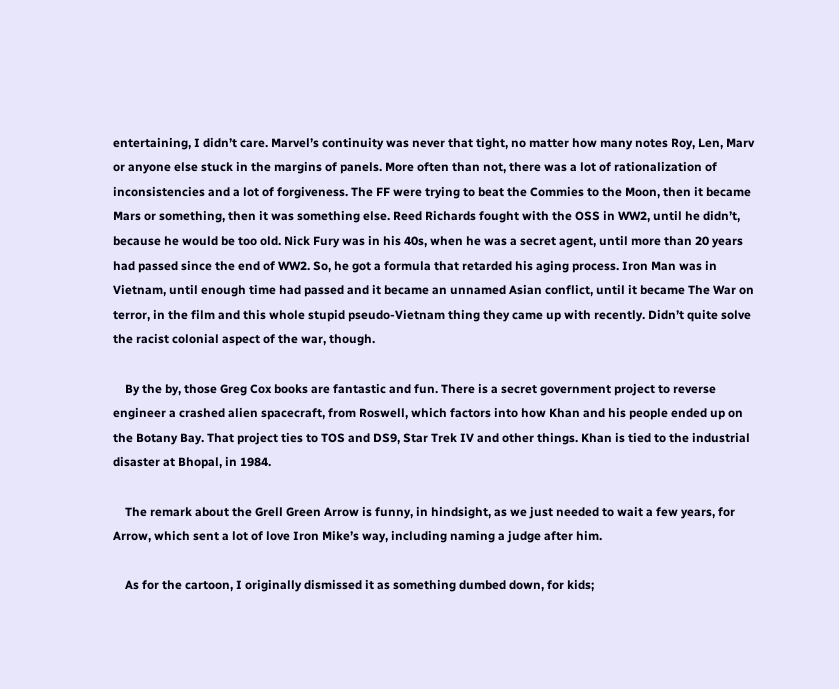entertaining, I didn’t care. Marvel’s continuity was never that tight, no matter how many notes Roy, Len, Marv or anyone else stuck in the margins of panels. More often than not, there was a lot of rationalization of inconsistencies and a lot of forgiveness. The FF were trying to beat the Commies to the Moon, then it became Mars or something, then it was something else. Reed Richards fought with the OSS in WW2, until he didn’t, because he would be too old. Nick Fury was in his 40s, when he was a secret agent, until more than 20 years had passed since the end of WW2. So, he got a formula that retarded his aging process. Iron Man was in Vietnam, until enough time had passed and it became an unnamed Asian conflict, until it became The War on terror, in the film and this whole stupid pseudo-Vietnam thing they came up with recently. Didn’t quite solve the racist colonial aspect of the war, though.

    By the by, those Greg Cox books are fantastic and fun. There is a secret government project to reverse engineer a crashed alien spacecraft, from Roswell, which factors into how Khan and his people ended up on the Botany Bay. That project ties to TOS and DS9, Star Trek IV and other things. Khan is tied to the industrial disaster at Bhopal, in 1984.

    The remark about the Grell Green Arrow is funny, in hindsight, as we just needed to wait a few years, for Arrow, which sent a lot of love Iron Mike’s way, including naming a judge after him.

    As for the cartoon, I originally dismissed it as something dumbed down, for kids;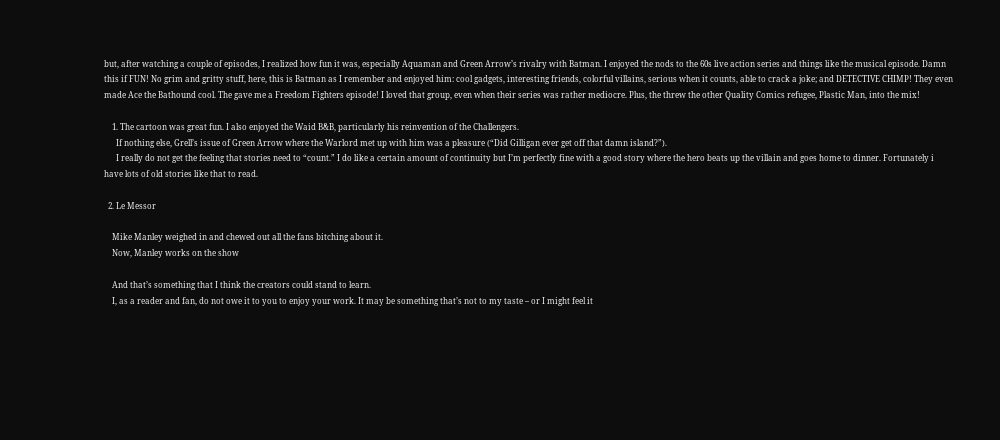but, after watching a couple of episodes, I realized how fun it was, especially Aquaman and Green Arrow’s rivalry with Batman. I enjoyed the nods to the 60s live action series and things like the musical episode. Damn this if FUN! No grim and gritty stuff, here, this is Batman as I remember and enjoyed him: cool gadgets, interesting friends, colorful villains, serious when it counts, able to crack a joke; and DETECTIVE CHIMP! They even made Ace the Bathound cool. The gave me a Freedom Fighters episode! I loved that group, even when their series was rather mediocre. Plus, the threw the other Quality Comics refugee, Plastic Man, into the mix!

    1. The cartoon was great fun. I also enjoyed the Waid B&B, particularly his reinvention of the Challengers.
      If nothing else, Grell’s issue of Green Arrow where the Warlord met up with him was a pleasure (“Did Gilligan ever get off that damn island?”).
      I really do not get the feeling that stories need to “count.” I do like a certain amount of continuity but I’m perfectly fine with a good story where the hero beats up the villain and goes home to dinner. Fortunately i have lots of old stories like that to read.

  2. Le Messor

    Mike Manley weighed in and chewed out all the fans bitching about it.
    Now, Manley works on the show

    And that’s something that I think the creators could stand to learn.
    I, as a reader and fan, do not owe it to you to enjoy your work. It may be something that’s not to my taste – or I might feel it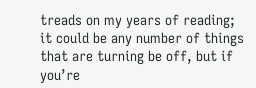treads on my years of reading; it could be any number of things that are turning be off, but if you’re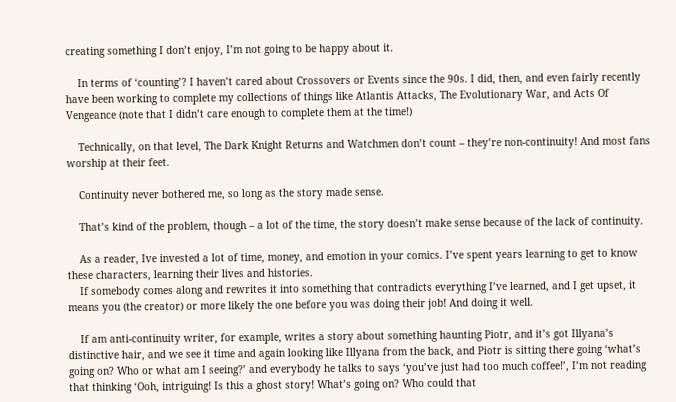creating something I don’t enjoy, I’m not going to be happy about it.

    In terms of ‘counting’? I haven’t cared about Crossovers or Events since the 90s. I did, then, and even fairly recently have been working to complete my collections of things like Atlantis Attacks, The Evolutionary War, and Acts Of Vengeance (note that I didn’t care enough to complete them at the time!)

    Technically, on that level, The Dark Knight Returns and Watchmen don’t count – they’re non-continuity! And most fans worship at their feet.

    Continuity never bothered me, so long as the story made sense.

    That’s kind of the problem, though – a lot of the time, the story doesn’t make sense because of the lack of continuity.

    As a reader, Ive invested a lot of time, money, and emotion in your comics. I’ve spent years learning to get to know these characters, learning their lives and histories.
    If somebody comes along and rewrites it into something that contradicts everything I’ve learned, and I get upset, it means you (the creator) or more likely the one before you was doing their job! And doing it well.

    If am anti-continuity writer, for example, writes a story about something haunting Piotr, and it’s got Illyana’s distinctive hair, and we see it time and again looking like Illyana from the back, and Piotr is sitting there going ‘what’s going on? Who or what am I seeing?’ and everybody he talks to says ‘you’ve just had too much coffee!’, I’m not reading that thinking ‘Ooh, intriguing! Is this a ghost story! What’s going on? Who could that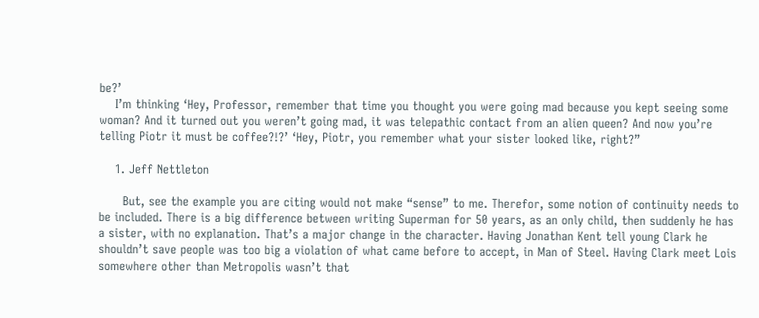be?’
    I’m thinking ‘Hey, Professor, remember that time you thought you were going mad because you kept seeing some woman? And it turned out you weren’t going mad, it was telepathic contact from an alien queen? And now you’re telling Piotr it must be coffee?!?’ ‘Hey, Piotr, you remember what your sister looked like, right?”

    1. Jeff Nettleton

      But, see the example you are citing would not make “sense” to me. Therefor, some notion of continuity needs to be included. There is a big difference between writing Superman for 50 years, as an only child, then suddenly he has a sister, with no explanation. That’s a major change in the character. Having Jonathan Kent tell young Clark he shouldn’t save people was too big a violation of what came before to accept, in Man of Steel. Having Clark meet Lois somewhere other than Metropolis wasn’t that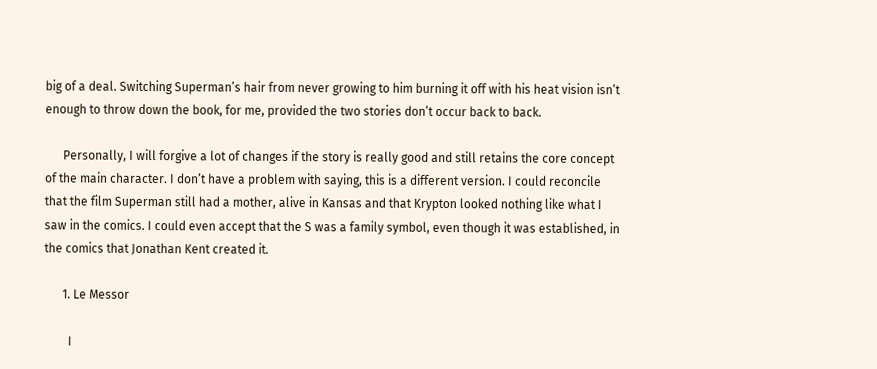big of a deal. Switching Superman’s hair from never growing to him burning it off with his heat vision isn’t enough to throw down the book, for me, provided the two stories don’t occur back to back.

      Personally, I will forgive a lot of changes if the story is really good and still retains the core concept of the main character. I don’t have a problem with saying, this is a different version. I could reconcile that the film Superman still had a mother, alive in Kansas and that Krypton looked nothing like what I saw in the comics. I could even accept that the S was a family symbol, even though it was established, in the comics that Jonathan Kent created it.

      1. Le Messor

        I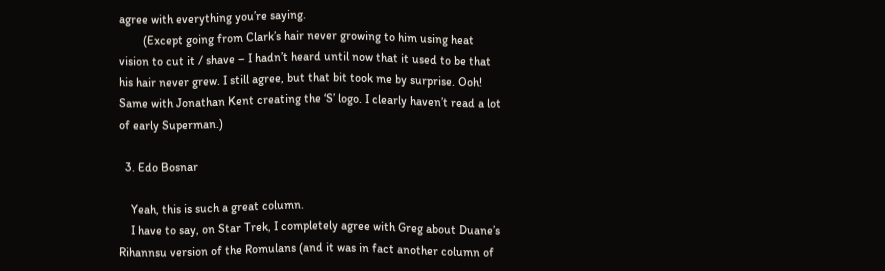agree with everything you’re saying.
        (Except going from Clark’s hair never growing to him using heat vision to cut it / shave – I hadn’t heard until now that it used to be that his hair never grew. I still agree, but that bit took me by surprise. Ooh! Same with Jonathan Kent creating the ‘S’ logo. I clearly haven’t read a lot of early Superman.)

  3. Edo Bosnar

    Yeah, this is such a great column.
    I have to say, on Star Trek, I completely agree with Greg about Duane’s Rihannsu version of the Romulans (and it was in fact another column of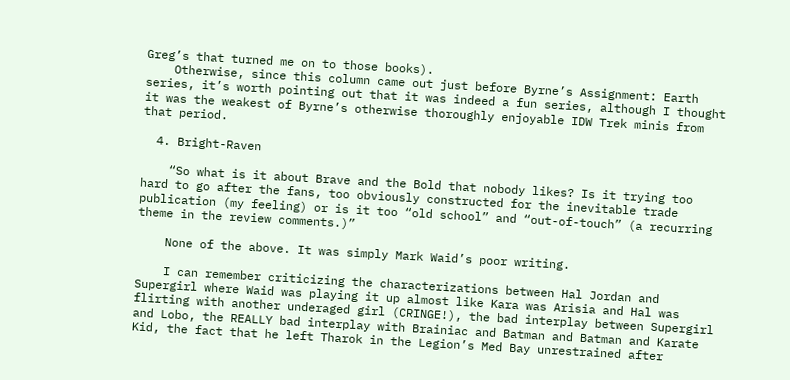Greg’s that turned me on to those books).
    Otherwise, since this column came out just before Byrne’s Assignment: Earth series, it’s worth pointing out that it was indeed a fun series, although I thought it was the weakest of Byrne’s otherwise thoroughly enjoyable IDW Trek minis from that period.

  4. Bright-Raven

    “So what is it about Brave and the Bold that nobody likes? Is it trying too hard to go after the fans, too obviously constructed for the inevitable trade publication (my feeling) or is it too “old school” and “out-of-touch” (a recurring theme in the review comments.)”

    None of the above. It was simply Mark Waid’s poor writing.

    I can remember criticizing the characterizations between Hal Jordan and Supergirl where Waid was playing it up almost like Kara was Arisia and Hal was flirting with another underaged girl (CRINGE!), the bad interplay between Supergirl and Lobo, the REALLY bad interplay with Brainiac and Batman and Batman and Karate Kid, the fact that he left Tharok in the Legion’s Med Bay unrestrained after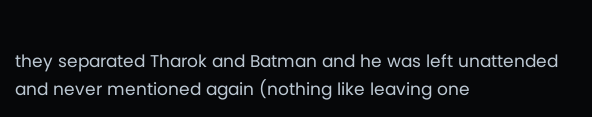they separated Tharok and Batman and he was left unattended and never mentioned again (nothing like leaving one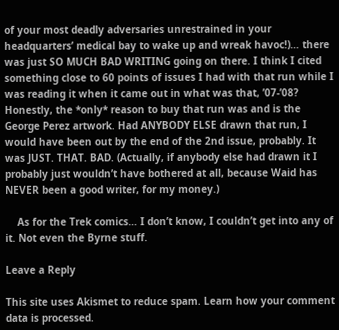of your most deadly adversaries unrestrained in your headquarters’ medical bay to wake up and wreak havoc!)… there was just SO MUCH BAD WRITING going on there. I think I cited something close to 60 points of issues I had with that run while I was reading it when it came out in what was that, ’07-’08? Honestly, the *only* reason to buy that run was and is the George Perez artwork. Had ANYBODY ELSE drawn that run, I would have been out by the end of the 2nd issue, probably. It was JUST. THAT. BAD. (Actually, if anybody else had drawn it I probably just wouldn’t have bothered at all, because Waid has NEVER been a good writer, for my money.)

    As for the Trek comics… I don’t know, I couldn’t get into any of it. Not even the Byrne stuff.

Leave a Reply

This site uses Akismet to reduce spam. Learn how your comment data is processed.